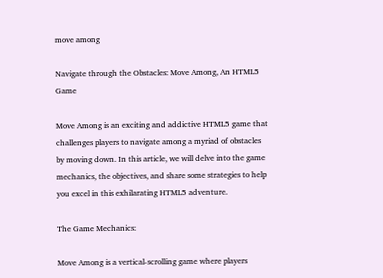move among

Navigate through the Obstacles: Move Among, An HTML5 Game

Move Among is an exciting and addictive HTML5 game that challenges players to navigate among a myriad of obstacles by moving down. In this article, we will delve into the game mechanics, the objectives, and share some strategies to help you excel in this exhilarating HTML5 adventure.

The Game Mechanics:

Move Among is a vertical-scrolling game where players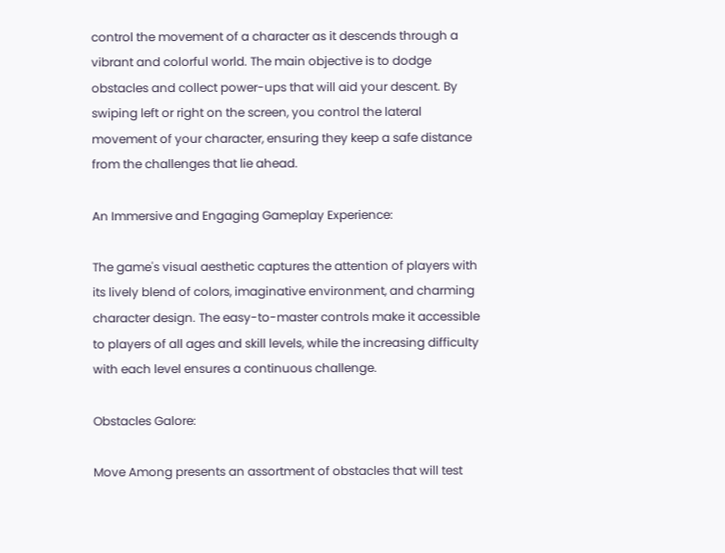control the movement of a character as it descends through a vibrant and colorful world. The main objective is to dodge obstacles and collect power-ups that will aid your descent. By swiping left or right on the screen, you control the lateral movement of your character, ensuring they keep a safe distance from the challenges that lie ahead.

An Immersive and Engaging Gameplay Experience:

The game's visual aesthetic captures the attention of players with its lively blend of colors, imaginative environment, and charming character design. The easy-to-master controls make it accessible to players of all ages and skill levels, while the increasing difficulty with each level ensures a continuous challenge.

Obstacles Galore:

Move Among presents an assortment of obstacles that will test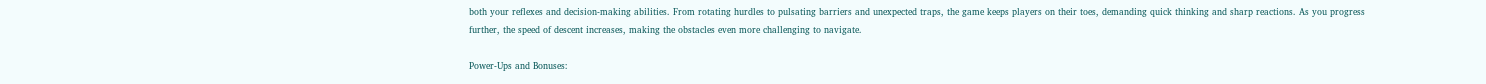both your reflexes and decision-making abilities. From rotating hurdles to pulsating barriers and unexpected traps, the game keeps players on their toes, demanding quick thinking and sharp reactions. As you progress further, the speed of descent increases, making the obstacles even more challenging to navigate.

Power-Ups and Bonuses: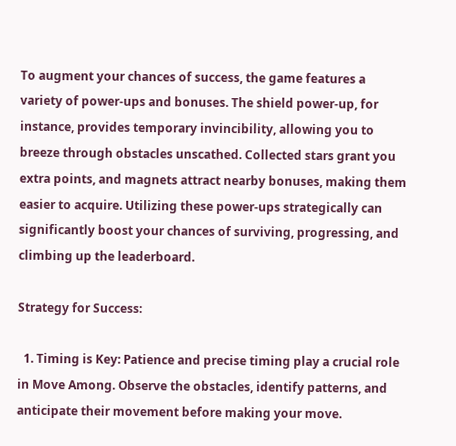To augment your chances of success, the game features a variety of power-ups and bonuses. The shield power-up, for instance, provides temporary invincibility, allowing you to breeze through obstacles unscathed. Collected stars grant you extra points, and magnets attract nearby bonuses, making them easier to acquire. Utilizing these power-ups strategically can significantly boost your chances of surviving, progressing, and climbing up the leaderboard.

Strategy for Success:

  1. Timing is Key: Patience and precise timing play a crucial role in Move Among. Observe the obstacles, identify patterns, and anticipate their movement before making your move.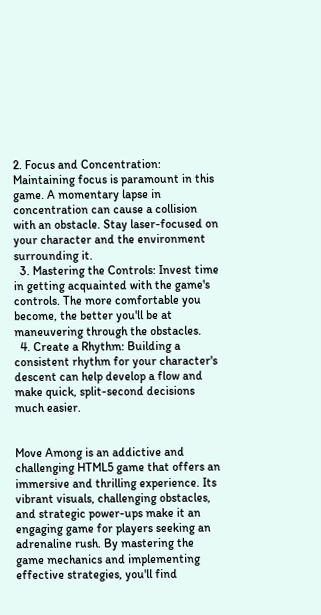2. Focus and Concentration: Maintaining focus is paramount in this game. A momentary lapse in concentration can cause a collision with an obstacle. Stay laser-focused on your character and the environment surrounding it.
  3. Mastering the Controls: Invest time in getting acquainted with the game's controls. The more comfortable you become, the better you'll be at maneuvering through the obstacles.
  4. Create a Rhythm: Building a consistent rhythm for your character's descent can help develop a flow and make quick, split-second decisions much easier.


Move Among is an addictive and challenging HTML5 game that offers an immersive and thrilling experience. Its vibrant visuals, challenging obstacles, and strategic power-ups make it an engaging game for players seeking an adrenaline rush. By mastering the game mechanics and implementing effective strategies, you'll find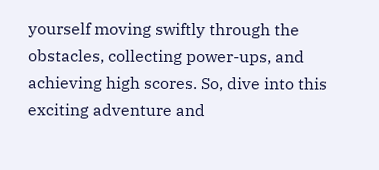yourself moving swiftly through the obstacles, collecting power-ups, and achieving high scores. So, dive into this exciting adventure and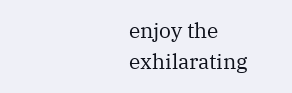enjoy the exhilarating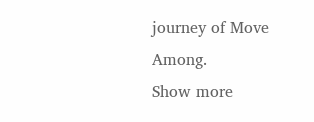journey of Move Among.
Show more